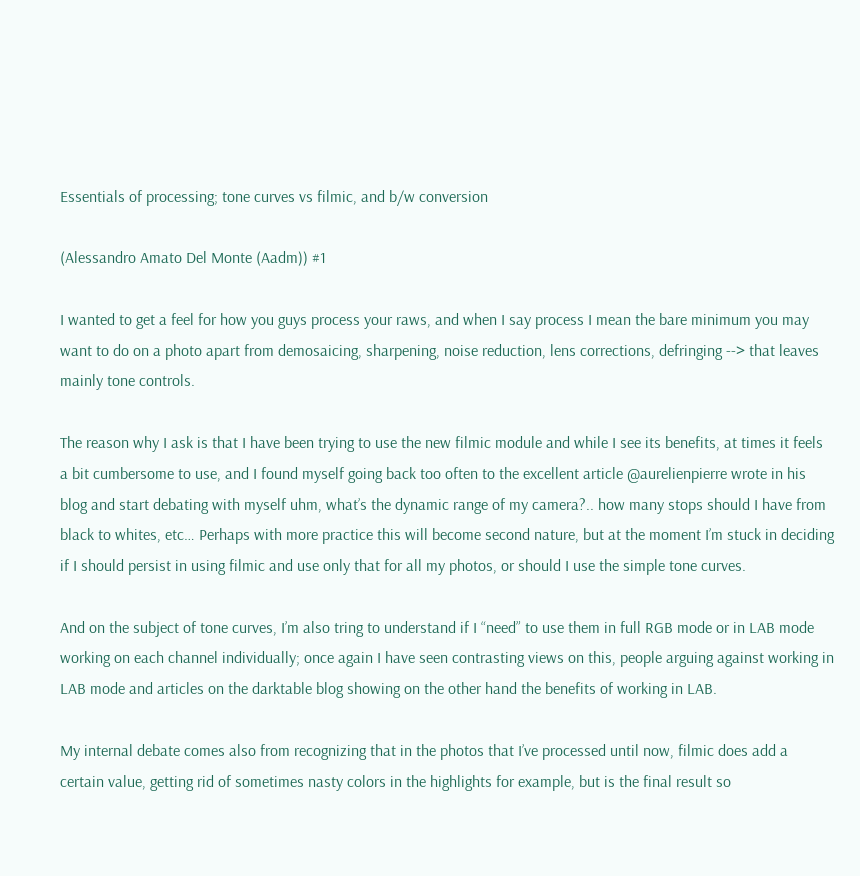Essentials of processing; tone curves vs filmic, and b/w conversion

(Alessandro Amato Del Monte (Aadm)) #1

I wanted to get a feel for how you guys process your raws, and when I say process I mean the bare minimum you may want to do on a photo apart from demosaicing, sharpening, noise reduction, lens corrections, defringing --> that leaves mainly tone controls.

The reason why I ask is that I have been trying to use the new filmic module and while I see its benefits, at times it feels a bit cumbersome to use, and I found myself going back too often to the excellent article @aurelienpierre wrote in his blog and start debating with myself uhm, what’s the dynamic range of my camera?.. how many stops should I have from black to whites, etc… Perhaps with more practice this will become second nature, but at the moment I’m stuck in deciding if I should persist in using filmic and use only that for all my photos, or should I use the simple tone curves.

And on the subject of tone curves, I’m also tring to understand if I “need” to use them in full RGB mode or in LAB mode working on each channel individually; once again I have seen contrasting views on this, people arguing against working in LAB mode and articles on the darktable blog showing on the other hand the benefits of working in LAB.

My internal debate comes also from recognizing that in the photos that I’ve processed until now, filmic does add a certain value, getting rid of sometimes nasty colors in the highlights for example, but is the final result so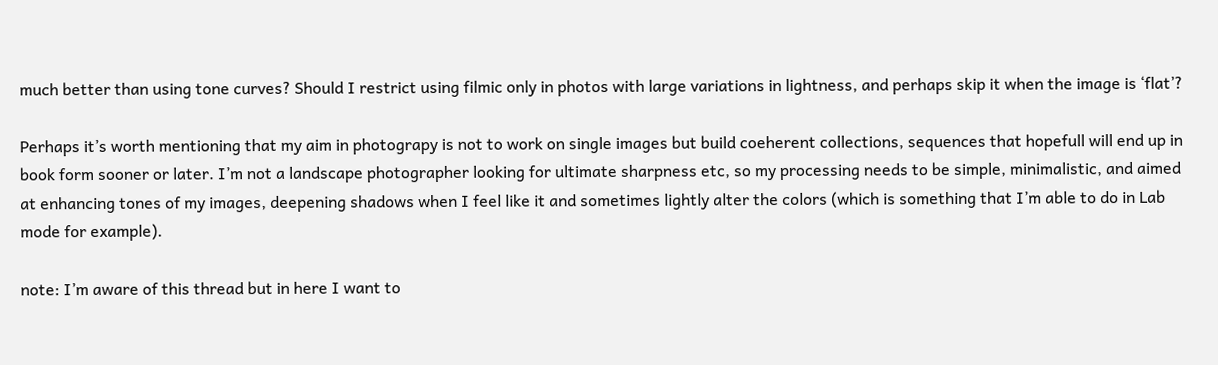much better than using tone curves? Should I restrict using filmic only in photos with large variations in lightness, and perhaps skip it when the image is ‘flat’?

Perhaps it’s worth mentioning that my aim in photograpy is not to work on single images but build coeherent collections, sequences that hopefull will end up in book form sooner or later. I’m not a landscape photographer looking for ultimate sharpness etc, so my processing needs to be simple, minimalistic, and aimed at enhancing tones of my images, deepening shadows when I feel like it and sometimes lightly alter the colors (which is something that I’m able to do in Lab mode for example).

note: I’m aware of this thread but in here I want to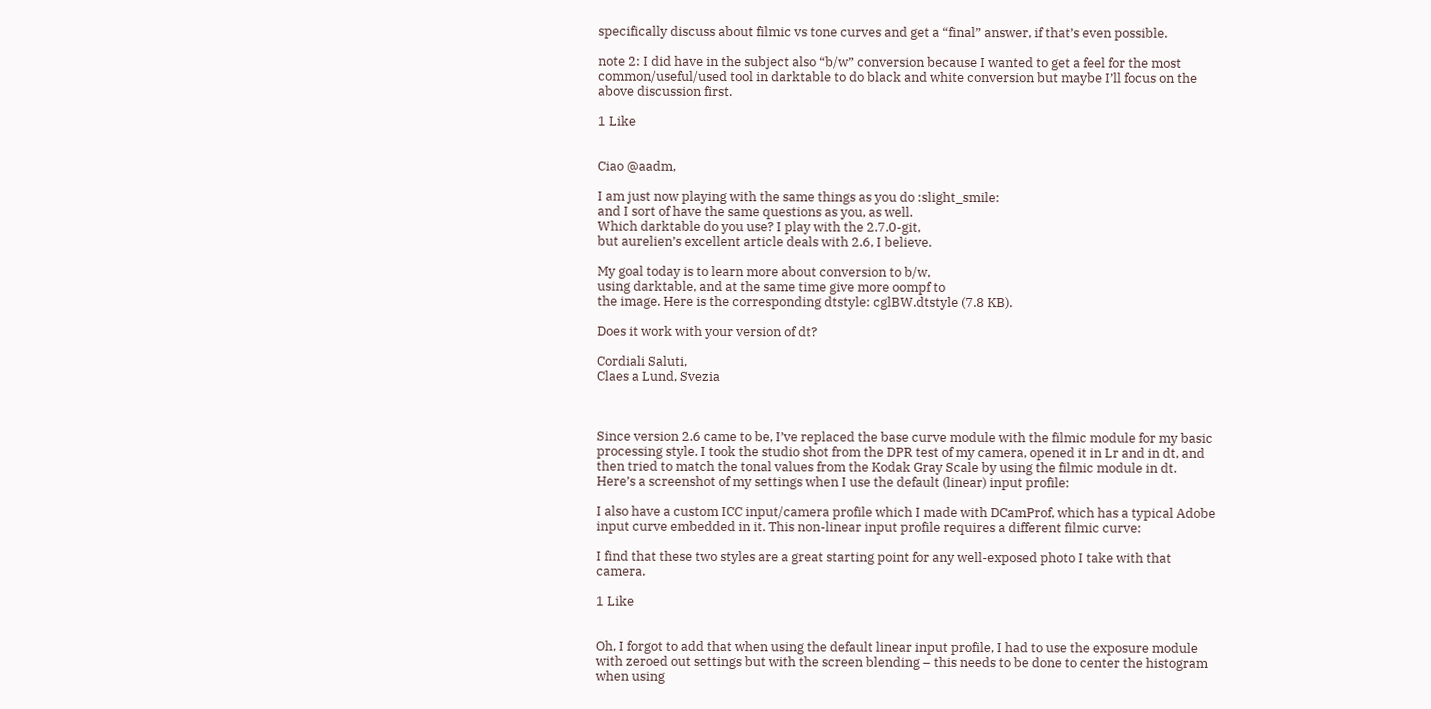specifically discuss about filmic vs tone curves and get a “final” answer, if that’s even possible.

note 2: I did have in the subject also “b/w” conversion because I wanted to get a feel for the most common/useful/used tool in darktable to do black and white conversion but maybe I’ll focus on the above discussion first.

1 Like


Ciao @aadm,

I am just now playing with the same things as you do :slight_smile:
and I sort of have the same questions as you, as well.
Which darktable do you use? I play with the 2.7.0-git,
but aurelien’s excellent article deals with 2.6, I believe.

My goal today is to learn more about conversion to b/w,
using darktable, and at the same time give more oompf to
the image. Here is the corresponding dtstyle: cglBW.dtstyle (7.8 KB).

Does it work with your version of dt?

Cordiali Saluti,
Claes a Lund, Svezia



Since version 2.6 came to be, I’ve replaced the base curve module with the filmic module for my basic processing style. I took the studio shot from the DPR test of my camera, opened it in Lr and in dt, and then tried to match the tonal values from the Kodak Gray Scale by using the filmic module in dt. Here’s a screenshot of my settings when I use the default (linear) input profile:

I also have a custom ICC input/camera profile which I made with DCamProf, which has a typical Adobe input curve embedded in it. This non-linear input profile requires a different filmic curve:

I find that these two styles are a great starting point for any well-exposed photo I take with that camera.

1 Like


Oh, I forgot to add that when using the default linear input profile, I had to use the exposure module with zeroed out settings but with the screen blending – this needs to be done to center the histogram when using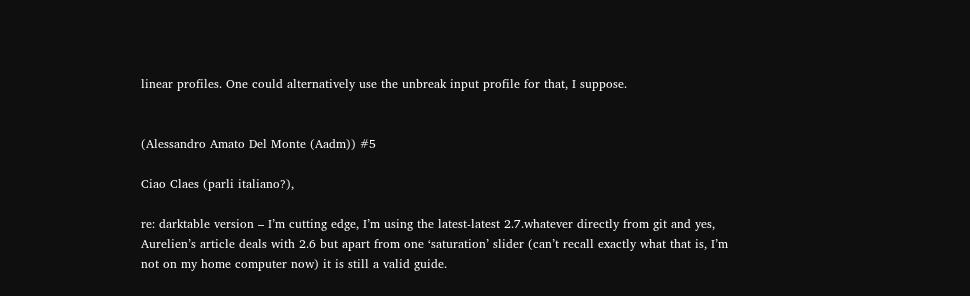linear profiles. One could alternatively use the unbreak input profile for that, I suppose.


(Alessandro Amato Del Monte (Aadm)) #5

Ciao Claes (parli italiano?),

re: darktable version – I’m cutting edge, I’m using the latest-latest 2.7.whatever directly from git and yes, Aurelien’s article deals with 2.6 but apart from one ‘saturation’ slider (can’t recall exactly what that is, I’m not on my home computer now) it is still a valid guide.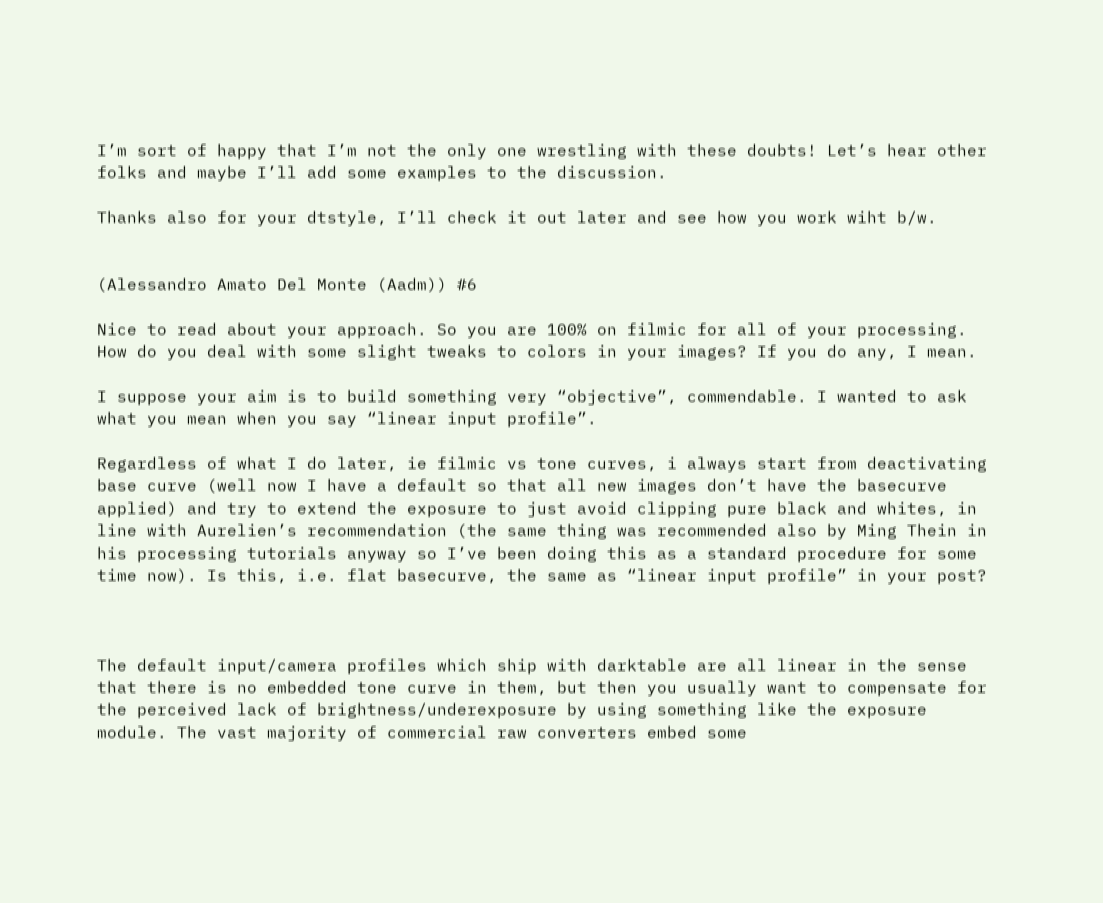I’m sort of happy that I’m not the only one wrestling with these doubts! Let’s hear other folks and maybe I’ll add some examples to the discussion.

Thanks also for your dtstyle, I’ll check it out later and see how you work wiht b/w.


(Alessandro Amato Del Monte (Aadm)) #6

Nice to read about your approach. So you are 100% on filmic for all of your processing. How do you deal with some slight tweaks to colors in your images? If you do any, I mean.

I suppose your aim is to build something very “objective”, commendable. I wanted to ask what you mean when you say “linear input profile”.

Regardless of what I do later, ie filmic vs tone curves, i always start from deactivating base curve (well now I have a default so that all new images don’t have the basecurve applied) and try to extend the exposure to just avoid clipping pure black and whites, in line with Aurelien’s recommendation (the same thing was recommended also by Ming Thein in his processing tutorials anyway so I’ve been doing this as a standard procedure for some time now). Is this, i.e. flat basecurve, the same as “linear input profile” in your post?



The default input/camera profiles which ship with darktable are all linear in the sense that there is no embedded tone curve in them, but then you usually want to compensate for the perceived lack of brightness/underexposure by using something like the exposure module. The vast majority of commercial raw converters embed some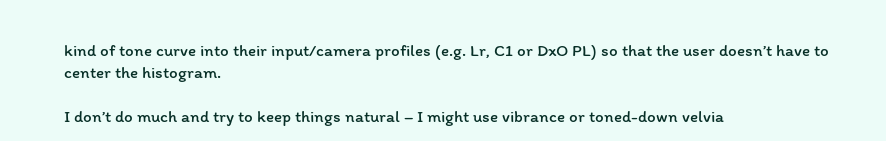kind of tone curve into their input/camera profiles (e.g. Lr, C1 or DxO PL) so that the user doesn’t have to center the histogram.

I don’t do much and try to keep things natural – I might use vibrance or toned-down velvia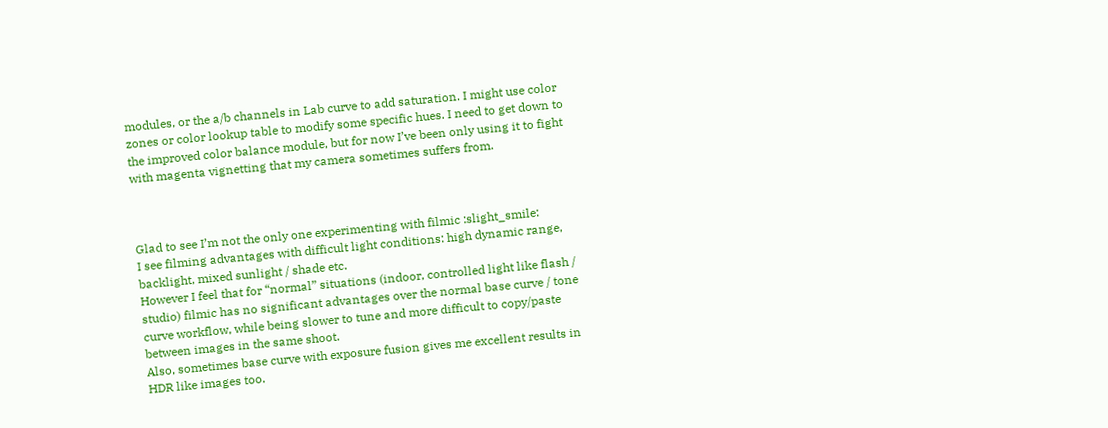modules, or the a/b channels in Lab curve to add saturation. I might use color zones or color lookup table to modify some specific hues. I need to get down to the improved color balance module, but for now I’ve been only using it to fight with magenta vignetting that my camera sometimes suffers from.



Glad to see I’m not the only one experimenting with filmic :slight_smile:
I see filming advantages with difficult light conditions: high dynamic range, backlight, mixed sunlight / shade etc.
However I feel that for “normal” situations (indoor, controlled light like flash / studio) filmic has no significant advantages over the normal base curve / tone curve workflow, while being slower to tune and more difficult to copy/paste between images in the same shoot.
Also, sometimes base curve with exposure fusion gives me excellent results in HDR like images too.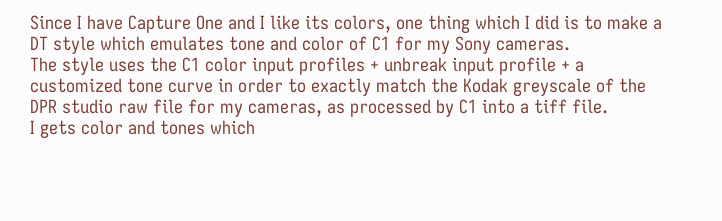Since I have Capture One and I like its colors, one thing which I did is to make a DT style which emulates tone and color of C1 for my Sony cameras.
The style uses the C1 color input profiles + unbreak input profile + a customized tone curve in order to exactly match the Kodak greyscale of the DPR studio raw file for my cameras, as processed by C1 into a tiff file.
I gets color and tones which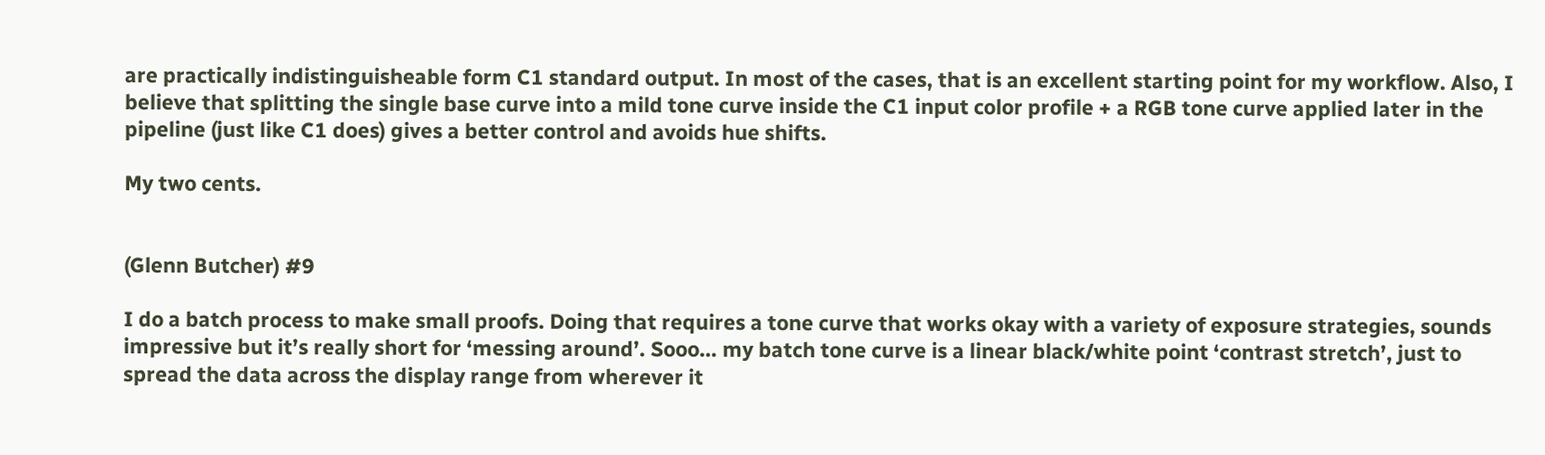are practically indistinguisheable form C1 standard output. In most of the cases, that is an excellent starting point for my workflow. Also, I believe that splitting the single base curve into a mild tone curve inside the C1 input color profile + a RGB tone curve applied later in the pipeline (just like C1 does) gives a better control and avoids hue shifts.

My two cents.


(Glenn Butcher) #9

I do a batch process to make small proofs. Doing that requires a tone curve that works okay with a variety of exposure strategies, sounds impressive but it’s really short for ‘messing around’. Sooo… my batch tone curve is a linear black/white point ‘contrast stretch’, just to spread the data across the display range from wherever it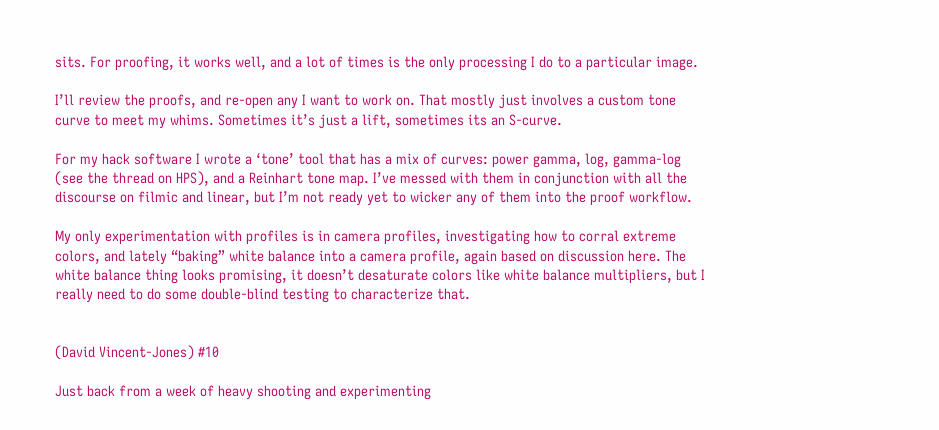sits. For proofing, it works well, and a lot of times is the only processing I do to a particular image.

I’ll review the proofs, and re-open any I want to work on. That mostly just involves a custom tone curve to meet my whims. Sometimes it’s just a lift, sometimes its an S-curve.

For my hack software I wrote a ‘tone’ tool that has a mix of curves: power gamma, log, gamma-log (see the thread on HPS), and a Reinhart tone map. I’ve messed with them in conjunction with all the discourse on filmic and linear, but I’m not ready yet to wicker any of them into the proof workflow.

My only experimentation with profiles is in camera profiles, investigating how to corral extreme colors, and lately “baking” white balance into a camera profile, again based on discussion here. The white balance thing looks promising, it doesn’t desaturate colors like white balance multipliers, but I really need to do some double-blind testing to characterize that.


(David Vincent-Jones) #10

Just back from a week of heavy shooting and experimenting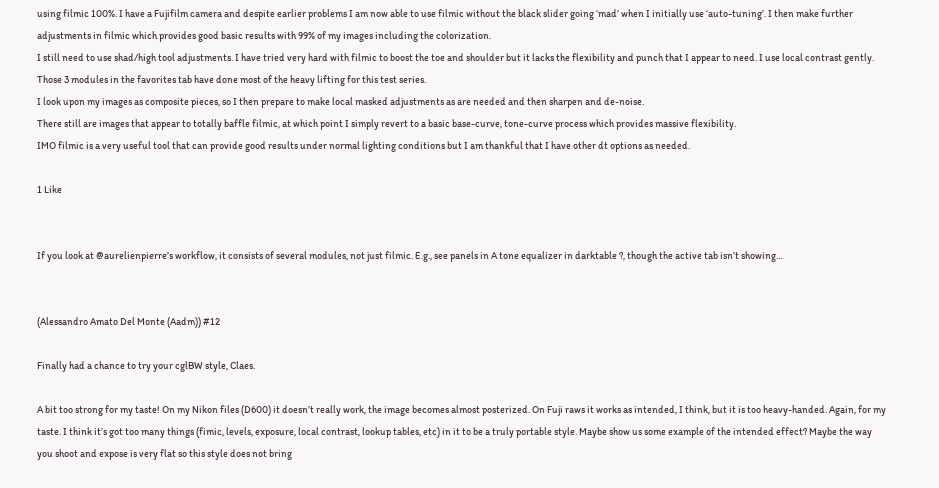using filmic 100%. I have a Fujifilm camera and despite earlier problems I am now able to use filmic without the black slider going ‘mad’ when I initially use ‘auto-tuning’. I then make further adjustments in filmic which provides good basic results with 99% of my images including the colorization.
I still need to use shad/high tool adjustments. I have tried very hard with filmic to boost the toe and shoulder but it lacks the flexibility and punch that I appear to need. I use local contrast gently.
Those 3 modules in the favorites tab have done most of the heavy lifting for this test series.
I look upon my images as composite pieces, so I then prepare to make local masked adjustments as are needed and then sharpen and de-noise.
There still are images that appear to totally baffle filmic, at which point I simply revert to a basic base-curve, tone-curve process which provides massive flexibility.
IMO filmic is a very useful tool that can provide good results under normal lighting conditions but I am thankful that I have other dt options as needed.

1 Like


If you look at @aurelienpierre’s workflow, it consists of several modules, not just filmic. E.g., see panels in A tone equalizer in darktable ?, though the active tab isn’t showing…


(Alessandro Amato Del Monte (Aadm)) #12

Finally had a chance to try your cglBW style, Claes.

A bit too strong for my taste! On my Nikon files (D600) it doesn’t really work, the image becomes almost posterized. On Fuji raws it works as intended, I think, but it is too heavy-handed. Again, for my taste. I think it’s got too many things (fimic, levels, exposure, local contrast, lookup tables, etc) in it to be a truly portable style. Maybe show us some example of the intended effect? Maybe the way you shoot and expose is very flat so this style does not bring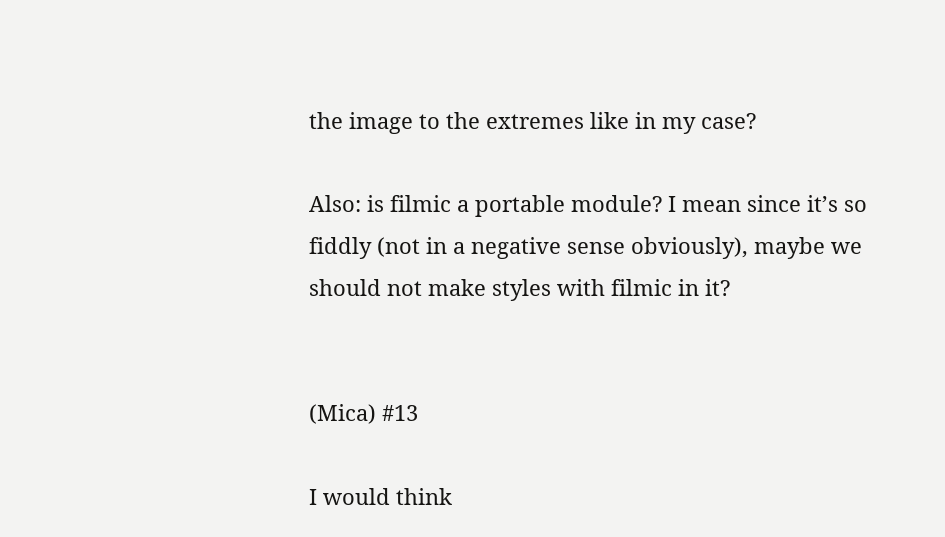the image to the extremes like in my case?

Also: is filmic a portable module? I mean since it’s so fiddly (not in a negative sense obviously), maybe we should not make styles with filmic in it?


(Mica) #13

I would think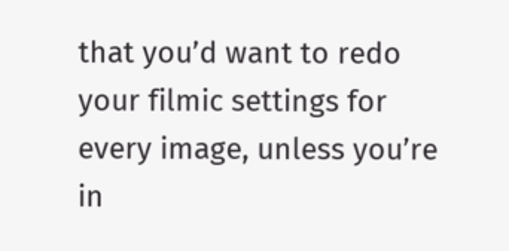that you’d want to redo your filmic settings for every image, unless you’re in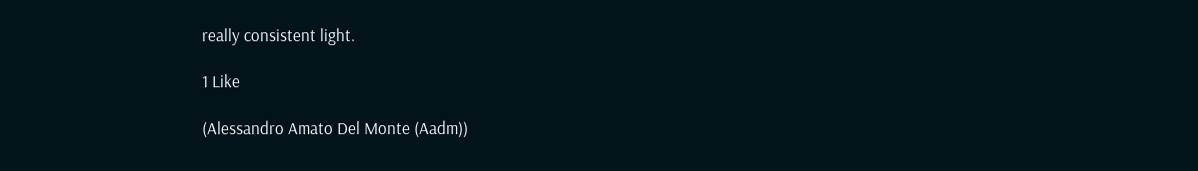really consistent light.

1 Like

(Alessandro Amato Del Monte (Aadm))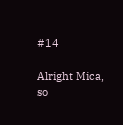#14

Alright Mica, so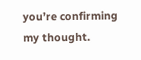you’re confirming my thought.